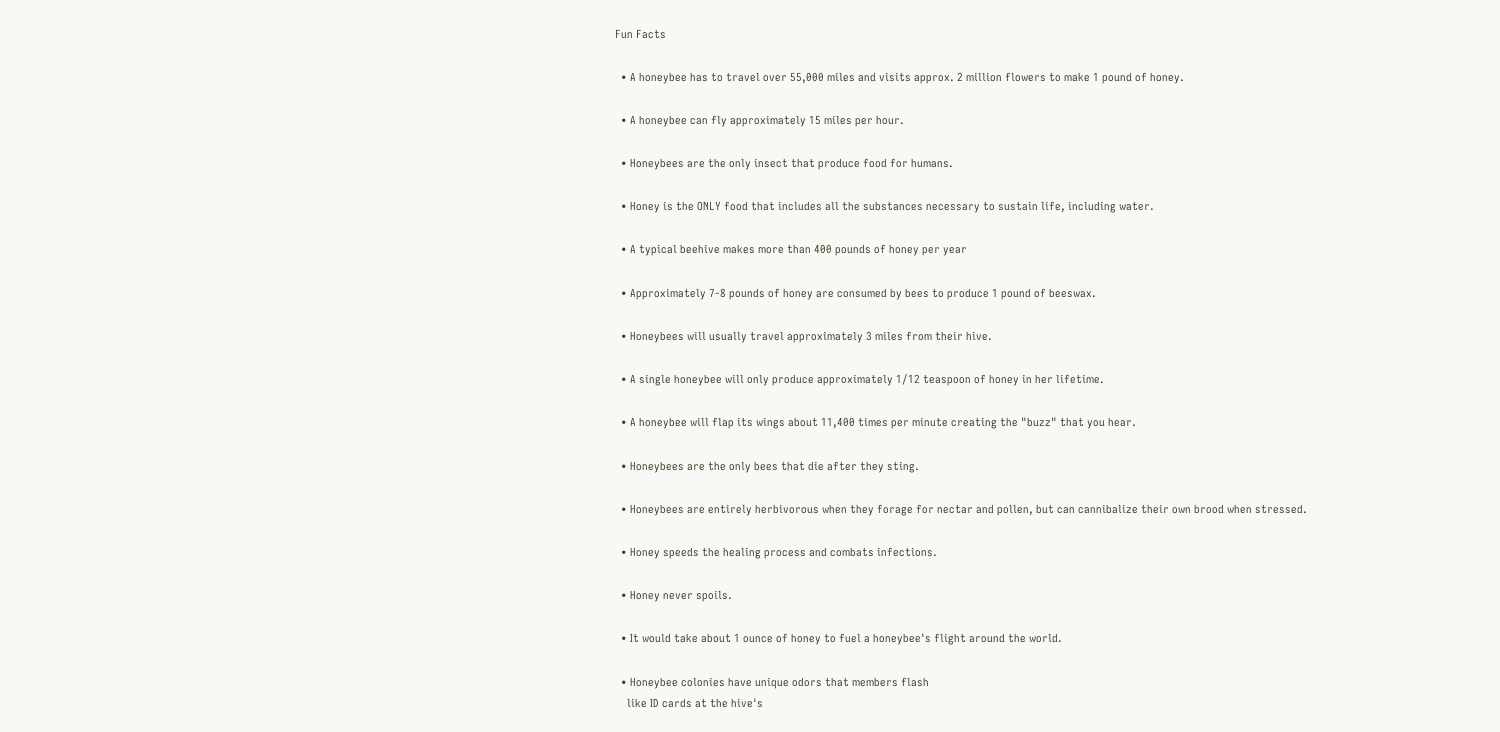Fun Facts

  • A honeybee has to travel over 55,000 miles and visits approx. 2 million flowers to make 1 pound of honey.

  • A honeybee can fly approximately 15 miles per hour.

  • Honeybees are the only insect that produce food for humans.

  • Honey is the ONLY food that includes all the substances necessary to sustain life, including water.

  • A typical beehive makes more than 400 pounds of honey per year

  • Approximately 7-8 pounds of honey are consumed by bees to produce 1 pound of beeswax.

  • Honeybees will usually travel approximately 3 miles from their hive.

  • A single honeybee will only produce approximately 1/12 teaspoon of honey in her lifetime.

  • A honeybee will flap its wings about 11,400 times per minute creating the "buzz" that you hear.

  • Honeybees are the only bees that die after they sting.

  • Honeybees are entirely herbivorous when they forage for nectar and pollen, but can cannibalize their own brood when stressed.

  • Honey speeds the healing process and combats infections.

  • Honey never spoils.

  • It would take about 1 ounce of honey to fuel a honeybee's flight around the world.

  • Honeybee colonies have unique odors that members flash
    like ID cards at the hive's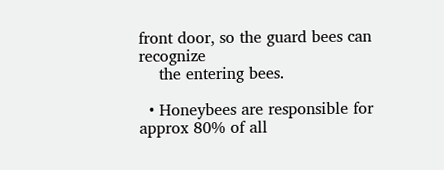front door, so the guard bees can recognize
    the entering bees.

  • Honeybees are responsible for approx 80% of all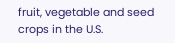fruit, vegetable and seed crops in the U.S.